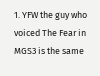1. YFW the guy who voiced The Fear in MGS3 is the same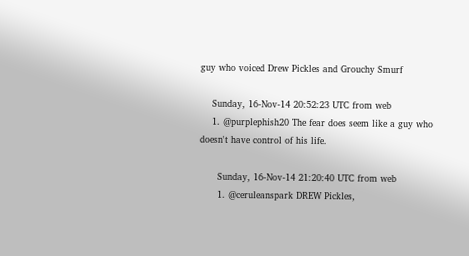guy who voiced Drew Pickles and Grouchy Smurf

    Sunday, 16-Nov-14 20:52:23 UTC from web
    1. @purplephish20 The fear does seem like a guy who doesn't have control of his life.

      Sunday, 16-Nov-14 21:20:40 UTC from web
      1. @ceruleanspark DREW Pickles,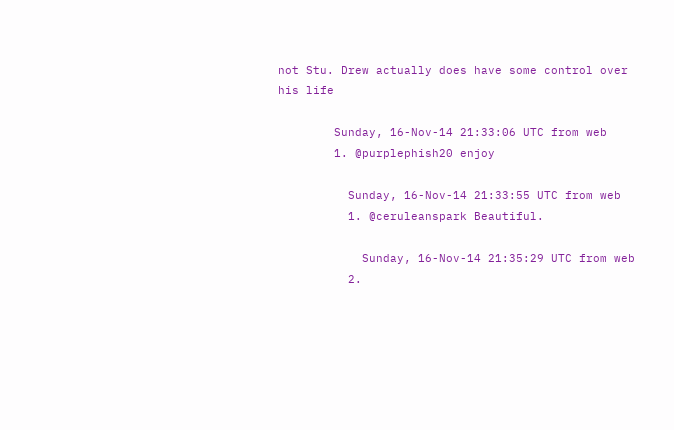not Stu. Drew actually does have some control over his life

        Sunday, 16-Nov-14 21:33:06 UTC from web
        1. @purplephish20 enjoy

          Sunday, 16-Nov-14 21:33:55 UTC from web
          1. @ceruleanspark Beautiful.

            Sunday, 16-Nov-14 21:35:29 UTC from web
          2.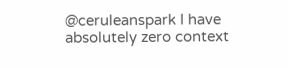@ceruleanspark I have absolutely zero context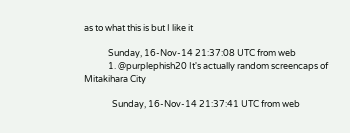as to what this is but I like it

            Sunday, 16-Nov-14 21:37:08 UTC from web
            1. @purplephish20 It's actually random screencaps of Mitakihara City

              Sunday, 16-Nov-14 21:37:41 UTC from web